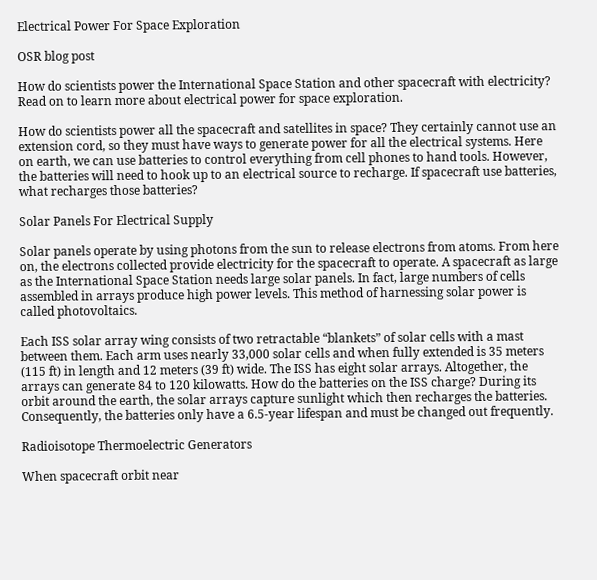Electrical Power For Space Exploration

OSR blog post

How do scientists power the International Space Station and other spacecraft with electricity? Read on to learn more about electrical power for space exploration.

How do scientists power all the spacecraft and satellites in space? They certainly cannot use an extension cord, so they must have ways to generate power for all the electrical systems. Here on earth, we can use batteries to control everything from cell phones to hand tools. However, the batteries will need to hook up to an electrical source to recharge. If spacecraft use batteries, what recharges those batteries?

Solar Panels For Electrical Supply

Solar panels operate by using photons from the sun to release electrons from atoms. From here on, the electrons collected provide electricity for the spacecraft to operate. A spacecraft as large as the International Space Station needs large solar panels. In fact, large numbers of cells assembled in arrays produce high power levels. This method of harnessing solar power is called photovoltaics.

Each ISS solar array wing consists of two retractable “blankets” of solar cells with a mast between them. Each arm uses nearly 33,000 solar cells and when fully extended is 35 meters (115 ft) in length and 12 meters (39 ft) wide. The ISS has eight solar arrays. Altogether, the arrays can generate 84 to 120 kilowatts. How do the batteries on the ISS charge? During its orbit around the earth, the solar arrays capture sunlight which then recharges the batteries. Consequently, the batteries only have a 6.5-year lifespan and must be changed out frequently.

Radioisotope Thermoelectric Generators

When spacecraft orbit near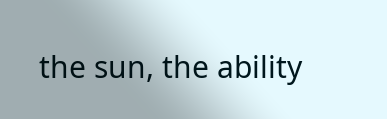the sun, the ability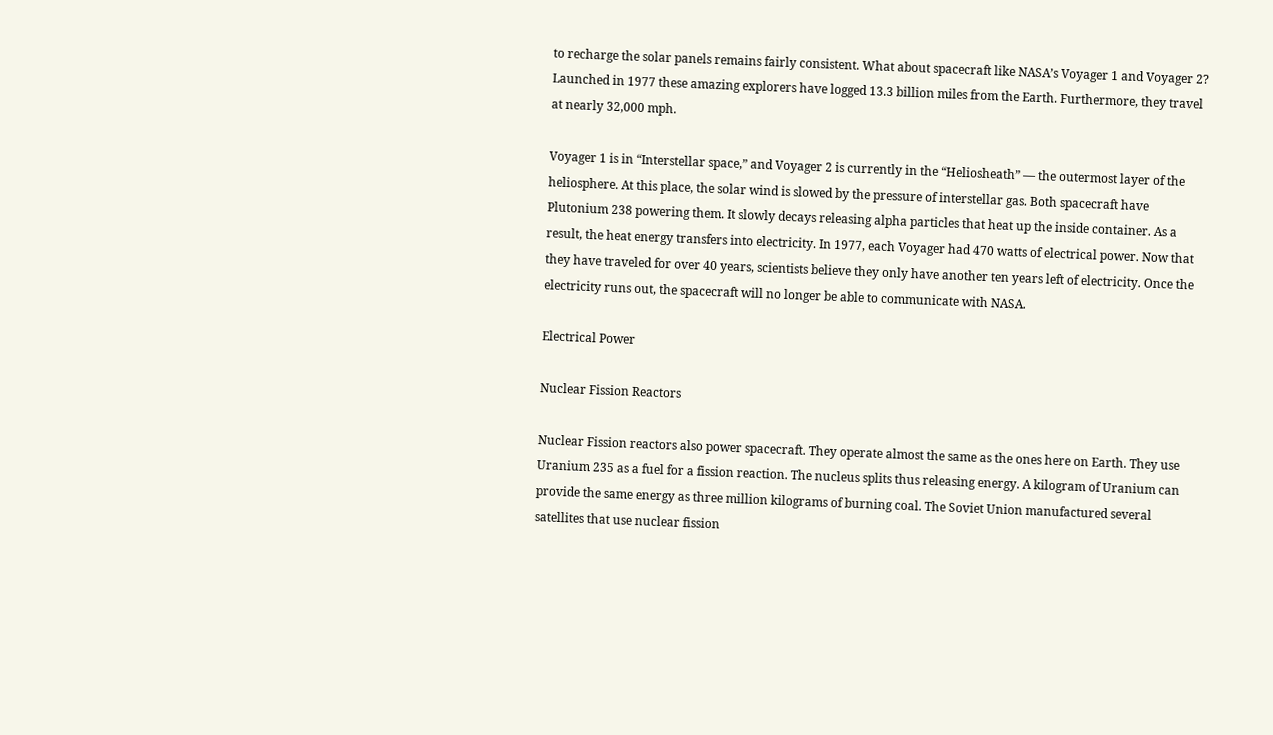to recharge the solar panels remains fairly consistent. What about spacecraft like NASA’s Voyager 1 and Voyager 2? Launched in 1977 these amazing explorers have logged 13.3 billion miles from the Earth. Furthermore, they travel at nearly 32,000 mph.

Voyager 1 is in “Interstellar space,” and Voyager 2 is currently in the “Heliosheath” — the outermost layer of the heliosphere. At this place, the solar wind is slowed by the pressure of interstellar gas. Both spacecraft have Plutonium 238 powering them. It slowly decays releasing alpha particles that heat up the inside container. As a result, the heat energy transfers into electricity. In 1977, each Voyager had 470 watts of electrical power. Now that they have traveled for over 40 years, scientists believe they only have another ten years left of electricity. Once the electricity runs out, the spacecraft will no longer be able to communicate with NASA.

Electrical Power

Nuclear Fission Reactors

Nuclear Fission reactors also power spacecraft. They operate almost the same as the ones here on Earth. They use Uranium 235 as a fuel for a fission reaction. The nucleus splits thus releasing energy. A kilogram of Uranium can provide the same energy as three million kilograms of burning coal. The Soviet Union manufactured several satellites that use nuclear fission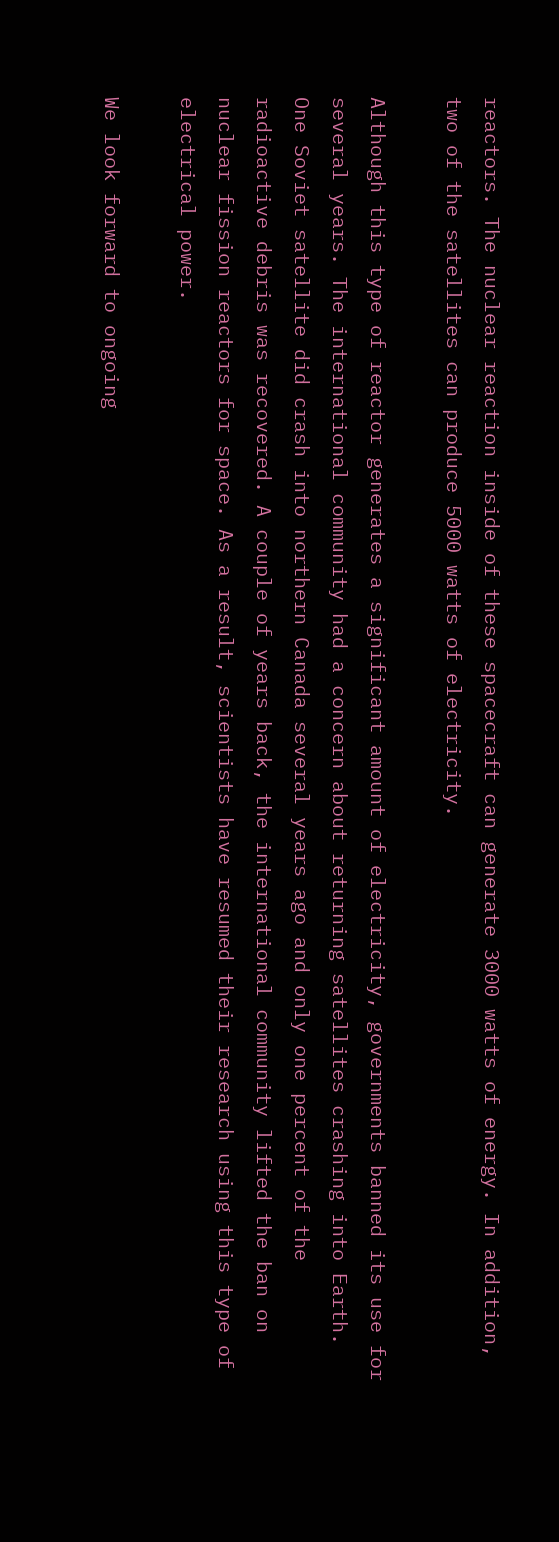reactors. The nuclear reaction inside of these spacecraft can generate 3000 watts of energy. In addition, two of the satellites can produce 5000 watts of electricity.

Although this type of reactor generates a significant amount of electricity, governments banned its use for several years. The international community had a concern about returning satellites crashing into Earth. One Soviet satellite did crash into northern Canada several years ago and only one percent of the radioactive debris was recovered. A couple of years back, the international community lifted the ban on nuclear fission reactors for space. As a result, scientists have resumed their research using this type of electrical power.

We look forward to ongoing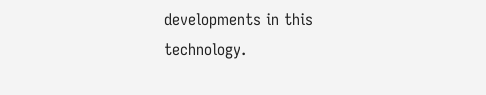developments in this technology.